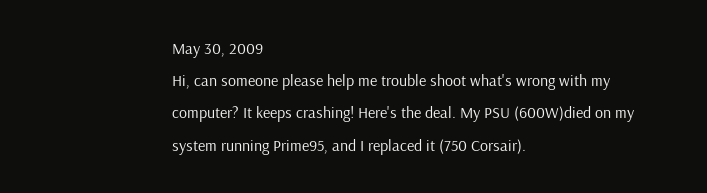May 30, 2009
Hi, can someone please help me trouble shoot what's wrong with my computer? It keeps crashing! Here's the deal. My PSU (600W)died on my system running Prime95, and I replaced it (750 Corsair).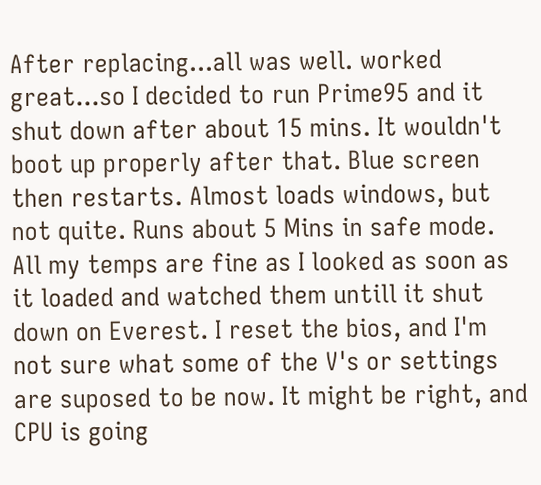After replacing...all was well. worked great...so I decided to run Prime95 and it shut down after about 15 mins. It wouldn't boot up properly after that. Blue screen then restarts. Almost loads windows, but not quite. Runs about 5 Mins in safe mode. All my temps are fine as I looked as soon as it loaded and watched them untill it shut down on Everest. I reset the bios, and I'm not sure what some of the V's or settings are suposed to be now. It might be right, and CPU is going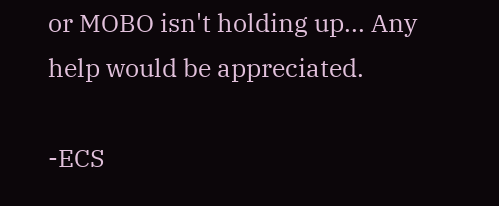or MOBO isn't holding up... Any help would be appreciated.

-ECS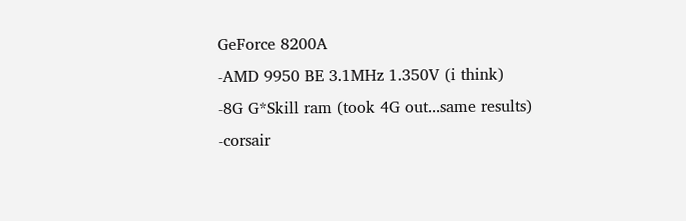GeForce 8200A
-AMD 9950 BE 3.1MHz 1.350V (i think)
-8G G*Skill ram (took 4G out...same results)
-corsair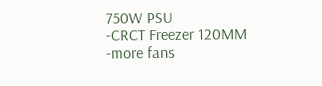750W PSU
-CRCT Freezer 120MM
-more fans